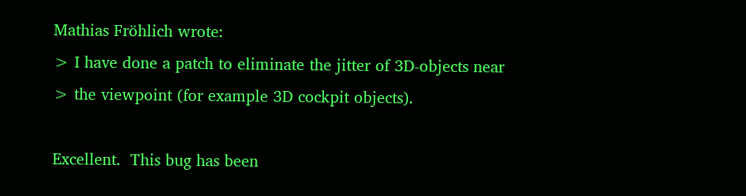Mathias Fröhlich wrote:
> I have done a patch to eliminate the jitter of 3D-objects near
> the viewpoint (for example 3D cockpit objects).

Excellent.  This bug has been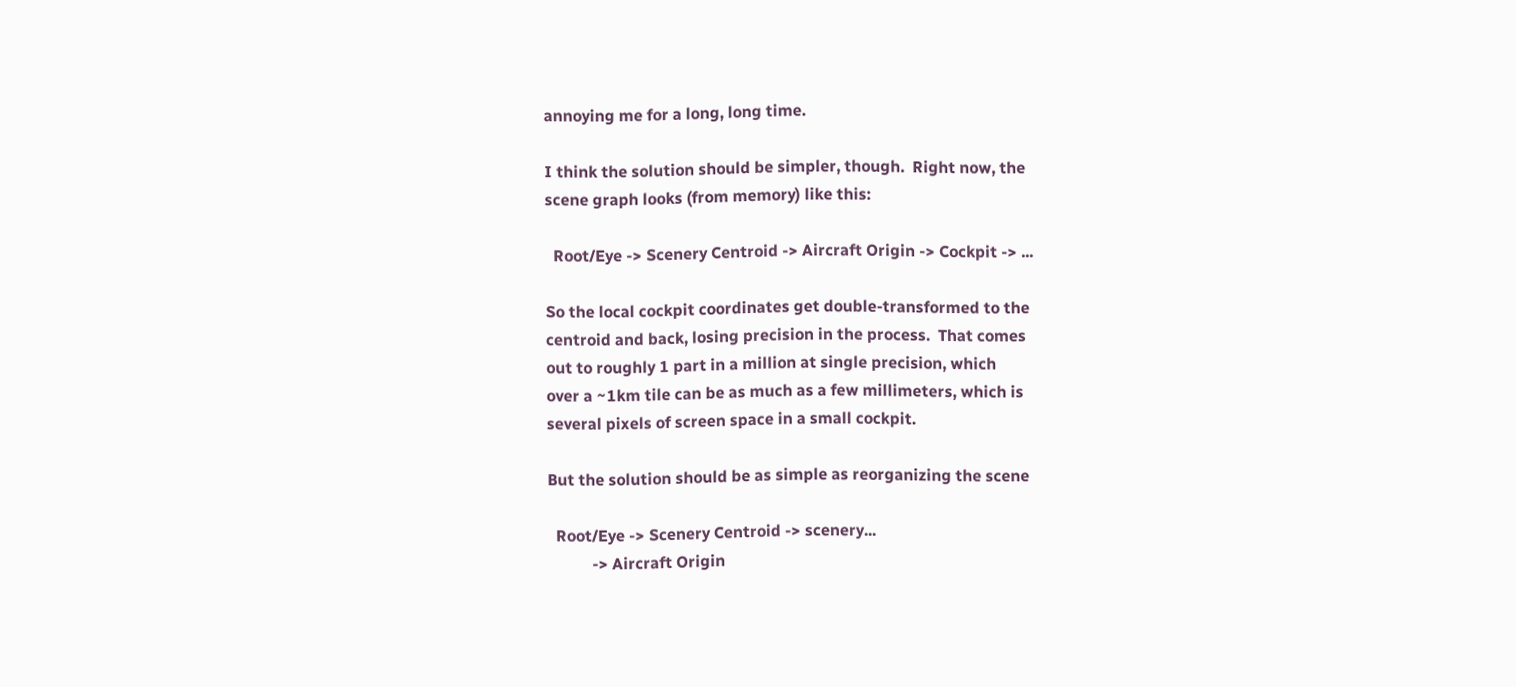annoying me for a long, long time.

I think the solution should be simpler, though.  Right now, the
scene graph looks (from memory) like this:

  Root/Eye -> Scenery Centroid -> Aircraft Origin -> Cockpit -> ...

So the local cockpit coordinates get double-transformed to the
centroid and back, losing precision in the process.  That comes
out to roughly 1 part in a million at single precision, which
over a ~1km tile can be as much as a few millimeters, which is
several pixels of screen space in a small cockpit.

But the solution should be as simple as reorganizing the scene

  Root/Eye -> Scenery Centroid -> scenery...
           -> Aircraft Origin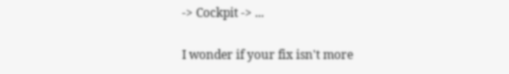-> Cockpit -> ...

I wonder if your fix isn't more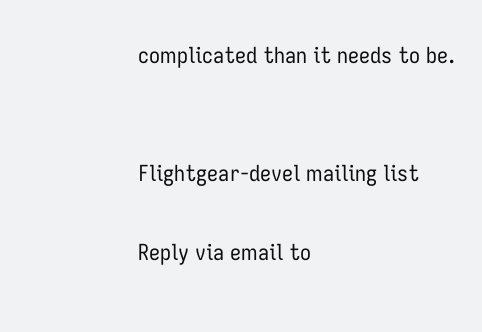complicated than it needs to be.


Flightgear-devel mailing list

Reply via email to